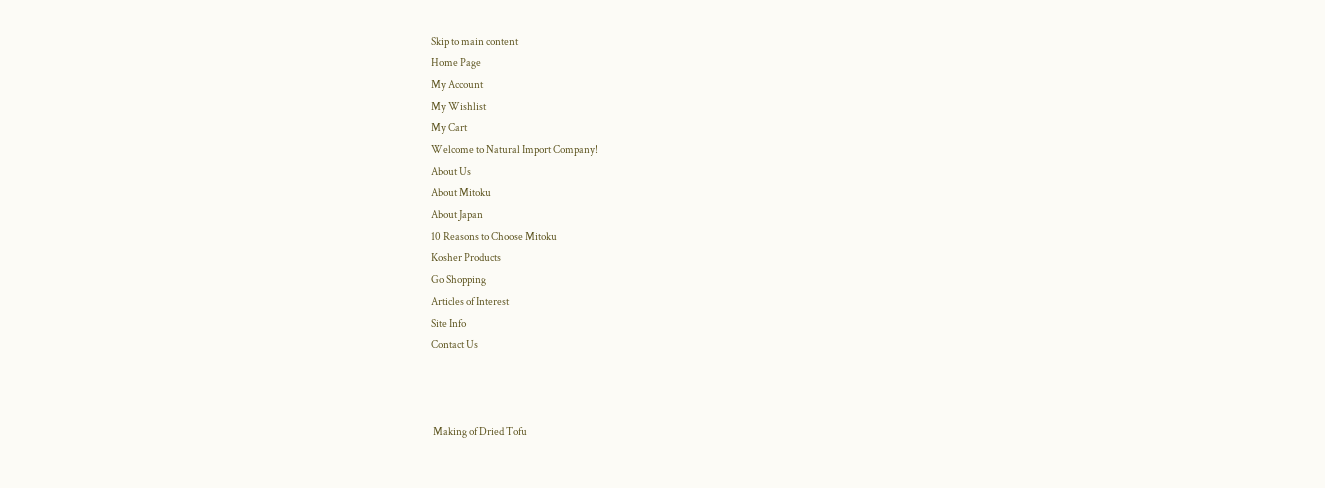Skip to main content
Home Page
My Account
My Wishlist
My Cart
Welcome to Natural Import Company!
About Us
About Mitoku
About Japan
10 Reasons to Choose Mitoku
Kosher Products
Go Shopping
Articles of Interest
Site Info
Contact Us



 Making of Dried Tofu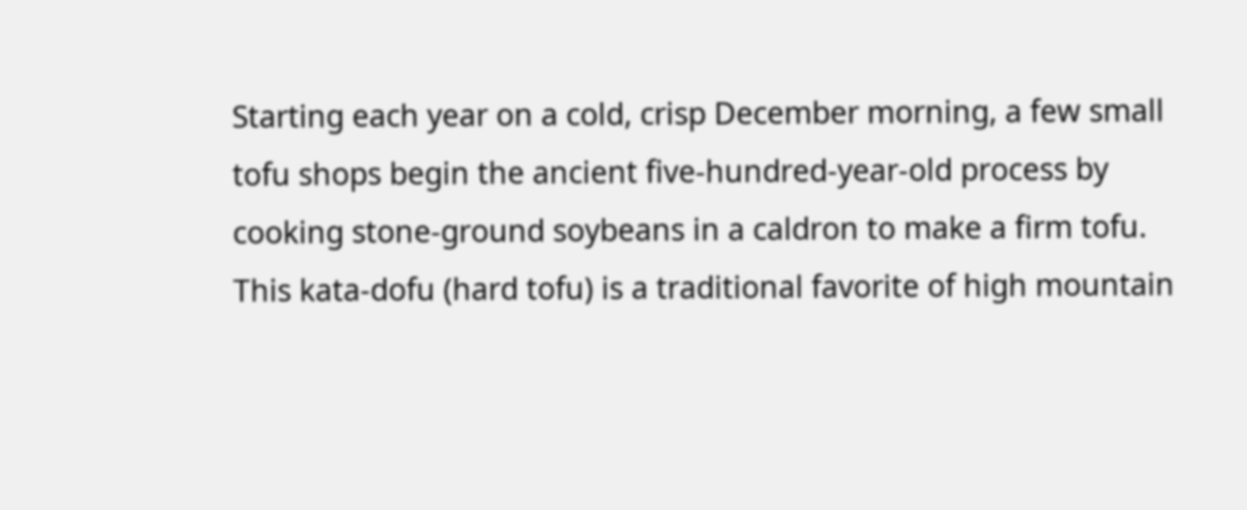Starting each year on a cold, crisp December morning, a few small tofu shops begin the ancient five-hundred-year-old process by cooking stone-ground soybeans in a caldron to make a firm tofu. This kata-dofu (hard tofu) is a traditional favorite of high mountain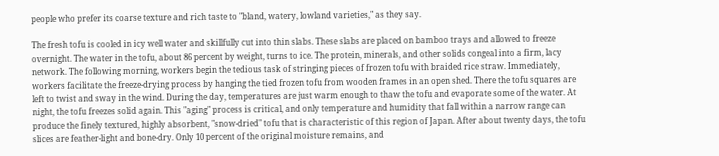people who prefer its coarse texture and rich taste to "bland, watery, lowland varieties," as they say.

The fresh tofu is cooled in icy well water and skillfully cut into thin slabs. These slabs are placed on bamboo trays and allowed to freeze overnight. The water in the tofu, about 86 percent by weight, turns to ice. The protein, minerals, and other solids congeal into a firm, lacy network. The following morning, workers begin the tedious task of stringing pieces of frozen tofu with braided rice straw. Immediately, workers facilitate the freeze-drying process by hanging the tied frozen tofu from wooden frames in an open shed. There the tofu squares are left to twist and sway in the wind. During the day, temperatures are just warm enough to thaw the tofu and evaporate some of the water. At night, the tofu freezes solid again. This "aging" process is critical, and only temperature and humidity that fall within a narrow range can produce the finely textured, highly absorbent, "snow-dried" tofu that is characteristic of this region of Japan. After about twenty days, the tofu slices are feather-light and bone-dry. Only 10 percent of the original moisture remains, and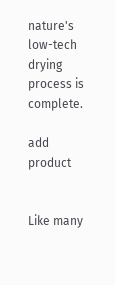nature's low-tech drying process is complete.

add product


Like many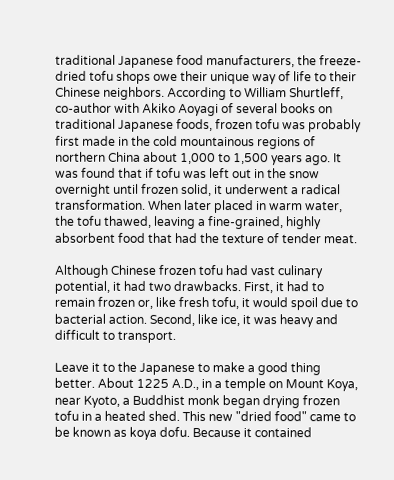traditional Japanese food manufacturers, the freeze-dried tofu shops owe their unique way of life to their Chinese neighbors. According to William Shurtleff, co-author with Akiko Aoyagi of several books on traditional Japanese foods, frozen tofu was probably first made in the cold mountainous regions of northern China about 1,000 to 1,500 years ago. It was found that if tofu was left out in the snow overnight until frozen solid, it underwent a radical transformation. When later placed in warm water, the tofu thawed, leaving a fine-grained, highly absorbent food that had the texture of tender meat.

Although Chinese frozen tofu had vast culinary potential, it had two drawbacks. First, it had to remain frozen or, like fresh tofu, it would spoil due to bacterial action. Second, like ice, it was heavy and difficult to transport.

Leave it to the Japanese to make a good thing better. About 1225 A.D., in a temple on Mount Koya, near Kyoto, a Buddhist monk began drying frozen tofu in a heated shed. This new "dried food" came to be known as koya dofu. Because it contained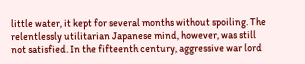little water, it kept for several months without spoiling. The relentlessly utilitarian Japanese mind, however, was still not satisfied. In the fifteenth century, aggressive war lord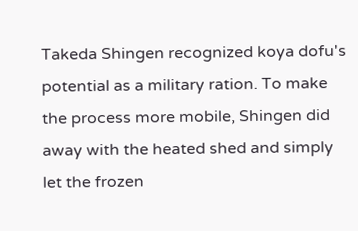Takeda Shingen recognized koya dofu's potential as a military ration. To make the process more mobile, Shingen did away with the heated shed and simply let the frozen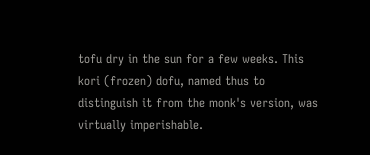tofu dry in the sun for a few weeks. This kori (frozen) dofu, named thus to distinguish it from the monk's version, was virtually imperishable.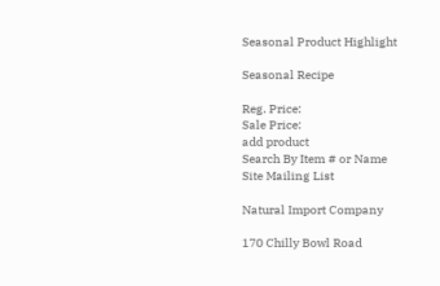Seasonal Product Highlight

Seasonal Recipe

Reg. Price:
Sale Price:
add product
Search By Item # or Name
Site Mailing List

Natural Import Company

170 Chilly Bowl Road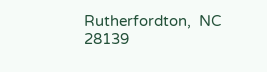Rutherfordton,  NC 28139